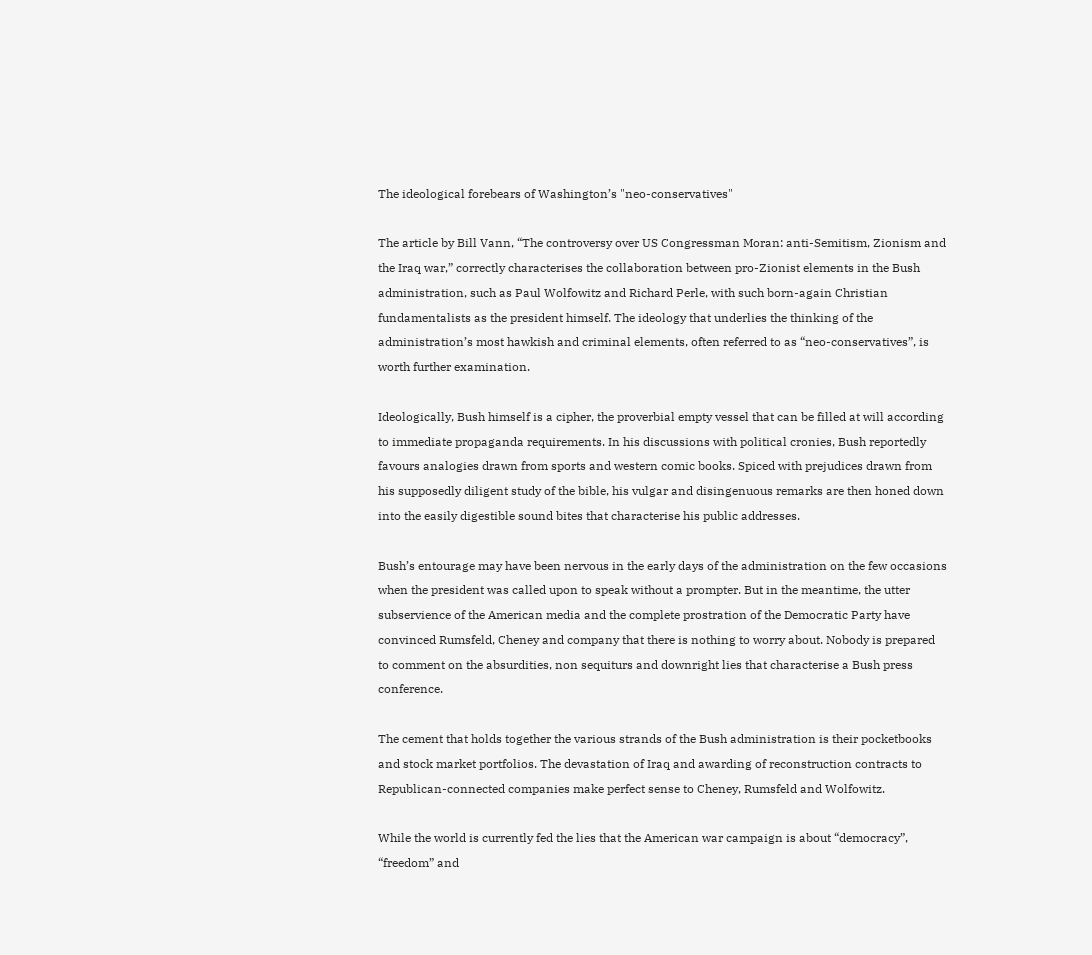The ideological forebears of Washington’s "neo-conservatives"

The article by Bill Vann, “The controversy over US Congressman Moran: anti-Semitism, Zionism and the Iraq war,” correctly characterises the collaboration between pro-Zionist elements in the Bush administration, such as Paul Wolfowitz and Richard Perle, with such born-again Christian fundamentalists as the president himself. The ideology that underlies the thinking of the administration’s most hawkish and criminal elements, often referred to as “neo-conservatives”, is worth further examination.

Ideologically, Bush himself is a cipher, the proverbial empty vessel that can be filled at will according to immediate propaganda requirements. In his discussions with political cronies, Bush reportedly favours analogies drawn from sports and western comic books. Spiced with prejudices drawn from his supposedly diligent study of the bible, his vulgar and disingenuous remarks are then honed down into the easily digestible sound bites that characterise his public addresses.

Bush’s entourage may have been nervous in the early days of the administration on the few occasions when the president was called upon to speak without a prompter. But in the meantime, the utter subservience of the American media and the complete prostration of the Democratic Party have convinced Rumsfeld, Cheney and company that there is nothing to worry about. Nobody is prepared to comment on the absurdities, non sequiturs and downright lies that characterise a Bush press conference.

The cement that holds together the various strands of the Bush administration is their pocketbooks and stock market portfolios. The devastation of Iraq and awarding of reconstruction contracts to Republican-connected companies make perfect sense to Cheney, Rumsfeld and Wolfowitz.

While the world is currently fed the lies that the American war campaign is about “democracy”, “freedom” and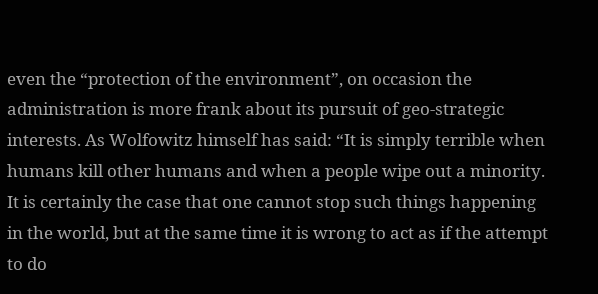even the “protection of the environment”, on occasion the administration is more frank about its pursuit of geo-strategic interests. As Wolfowitz himself has said: “It is simply terrible when humans kill other humans and when a people wipe out a minority. It is certainly the case that one cannot stop such things happening in the world, but at the same time it is wrong to act as if the attempt to do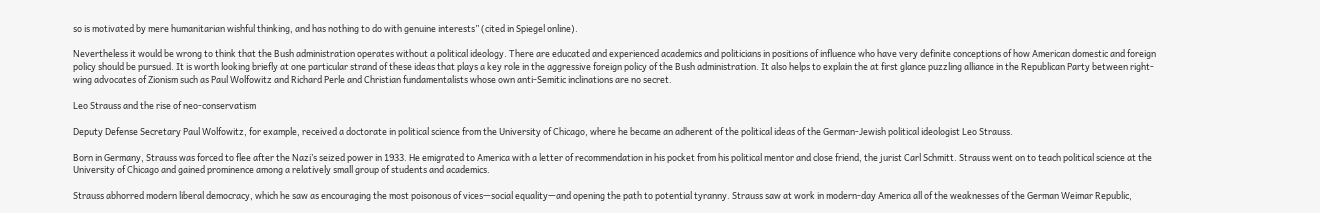so is motivated by mere humanitarian wishful thinking, and has nothing to do with genuine interests” (cited in Spiegel online).

Nevertheless it would be wrong to think that the Bush administration operates without a political ideology. There are educated and experienced academics and politicians in positions of influence who have very definite conceptions of how American domestic and foreign policy should be pursued. It is worth looking briefly at one particular strand of these ideas that plays a key role in the aggressive foreign policy of the Bush administration. It also helps to explain the at first glance puzzling alliance in the Republican Party between right-wing advocates of Zionism such as Paul Wolfowitz and Richard Perle and Christian fundamentalists whose own anti-Semitic inclinations are no secret.

Leo Strauss and the rise of neo-conservatism

Deputy Defense Secretary Paul Wolfowitz, for example, received a doctorate in political science from the University of Chicago, where he became an adherent of the political ideas of the German-Jewish political ideologist Leo Strauss.

Born in Germany, Strauss was forced to flee after the Nazi’s seized power in 1933. He emigrated to America with a letter of recommendation in his pocket from his political mentor and close friend, the jurist Carl Schmitt. Strauss went on to teach political science at the University of Chicago and gained prominence among a relatively small group of students and academics.

Strauss abhorred modern liberal democracy, which he saw as encouraging the most poisonous of vices—social equality—and opening the path to potential tyranny. Strauss saw at work in modern-day America all of the weaknesses of the German Weimar Republic,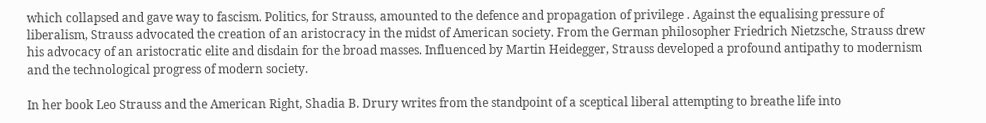which collapsed and gave way to fascism. Politics, for Strauss, amounted to the defence and propagation of privilege . Against the equalising pressure of liberalism, Strauss advocated the creation of an aristocracy in the midst of American society. From the German philosopher Friedrich Nietzsche, Strauss drew his advocacy of an aristocratic elite and disdain for the broad masses. Influenced by Martin Heidegger, Strauss developed a profound antipathy to modernism and the technological progress of modern society.

In her book Leo Strauss and the American Right, Shadia B. Drury writes from the standpoint of a sceptical liberal attempting to breathe life into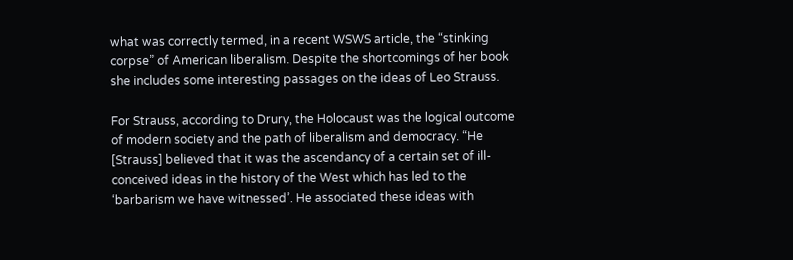what was correctly termed, in a recent WSWS article, the “stinking corpse” of American liberalism. Despite the shortcomings of her book she includes some interesting passages on the ideas of Leo Strauss.

For Strauss, according to Drury, the Holocaust was the logical outcome of modern society and the path of liberalism and democracy. “He [Strauss] believed that it was the ascendancy of a certain set of ill-conceived ideas in the history of the West which has led to the ‘barbarism we have witnessed’. He associated these ideas with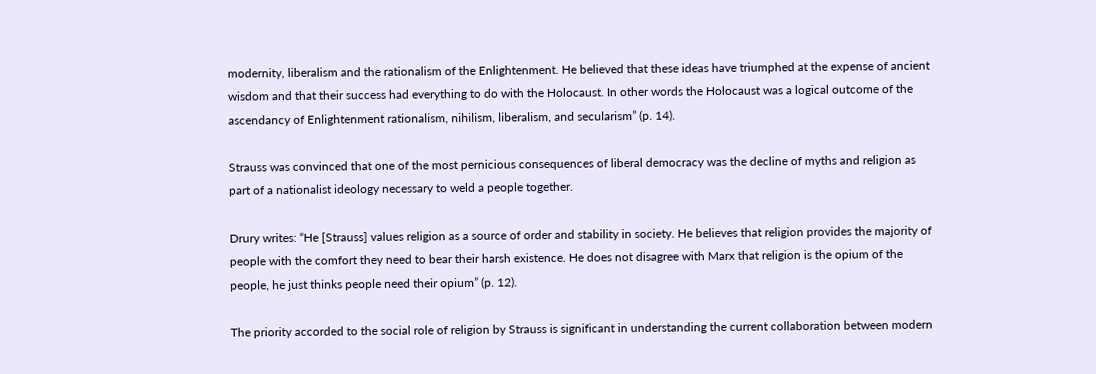modernity, liberalism and the rationalism of the Enlightenment. He believed that these ideas have triumphed at the expense of ancient wisdom and that their success had everything to do with the Holocaust. In other words the Holocaust was a logical outcome of the ascendancy of Enlightenment rationalism, nihilism, liberalism, and secularism” (p. 14).

Strauss was convinced that one of the most pernicious consequences of liberal democracy was the decline of myths and religion as part of a nationalist ideology necessary to weld a people together.

Drury writes: “He [Strauss] values religion as a source of order and stability in society. He believes that religion provides the majority of people with the comfort they need to bear their harsh existence. He does not disagree with Marx that religion is the opium of the people, he just thinks people need their opium” (p. 12).

The priority accorded to the social role of religion by Strauss is significant in understanding the current collaboration between modern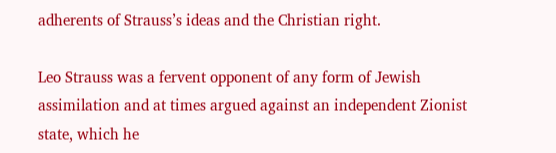adherents of Strauss’s ideas and the Christian right.

Leo Strauss was a fervent opponent of any form of Jewish assimilation and at times argued against an independent Zionist state, which he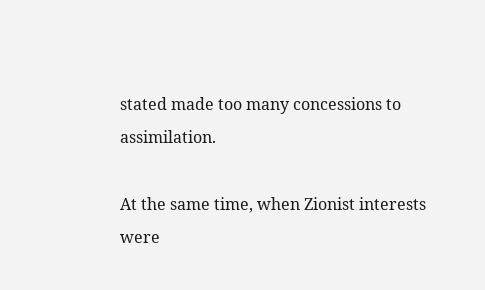stated made too many concessions to assimilation.

At the same time, when Zionist interests were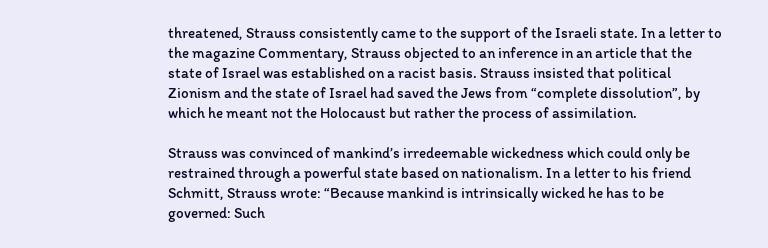threatened, Strauss consistently came to the support of the Israeli state. In a letter to the magazine Commentary, Strauss objected to an inference in an article that the state of Israel was established on a racist basis. Strauss insisted that political Zionism and the state of Israel had saved the Jews from “complete dissolution”, by which he meant not the Holocaust but rather the process of assimilation.

Strauss was convinced of mankind’s irredeemable wickedness which could only be restrained through a powerful state based on nationalism. In a letter to his friend Schmitt, Strauss wrote: “Because mankind is intrinsically wicked he has to be governed: Such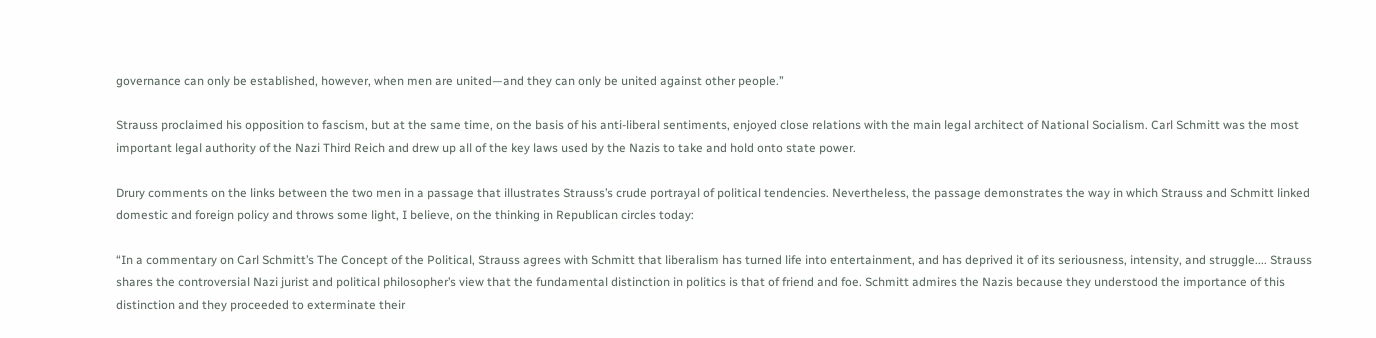governance can only be established, however, when men are united—and they can only be united against other people.”

Strauss proclaimed his opposition to fascism, but at the same time, on the basis of his anti-liberal sentiments, enjoyed close relations with the main legal architect of National Socialism. Carl Schmitt was the most important legal authority of the Nazi Third Reich and drew up all of the key laws used by the Nazis to take and hold onto state power.

Drury comments on the links between the two men in a passage that illustrates Strauss’s crude portrayal of political tendencies. Nevertheless, the passage demonstrates the way in which Strauss and Schmitt linked domestic and foreign policy and throws some light, I believe, on the thinking in Republican circles today:

“In a commentary on Carl Schmitt’s The Concept of the Political, Strauss agrees with Schmitt that liberalism has turned life into entertainment, and has deprived it of its seriousness, intensity, and struggle.... Strauss shares the controversial Nazi jurist and political philosopher’s view that the fundamental distinction in politics is that of friend and foe. Schmitt admires the Nazis because they understood the importance of this distinction and they proceeded to exterminate their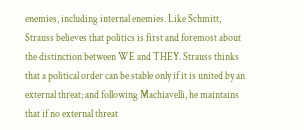enemies, including internal enemies. Like Schmitt, Strauss believes that politics is first and foremost about the distinction between WE and THEY. Strauss thinks that a political order can be stable only if it is united by an external threat; and following Machiavelli, he maintains that if no external threat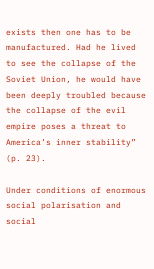exists then one has to be manufactured. Had he lived to see the collapse of the Soviet Union, he would have been deeply troubled because the collapse of the evil empire poses a threat to America’s inner stability” (p. 23).

Under conditions of enormous social polarisation and social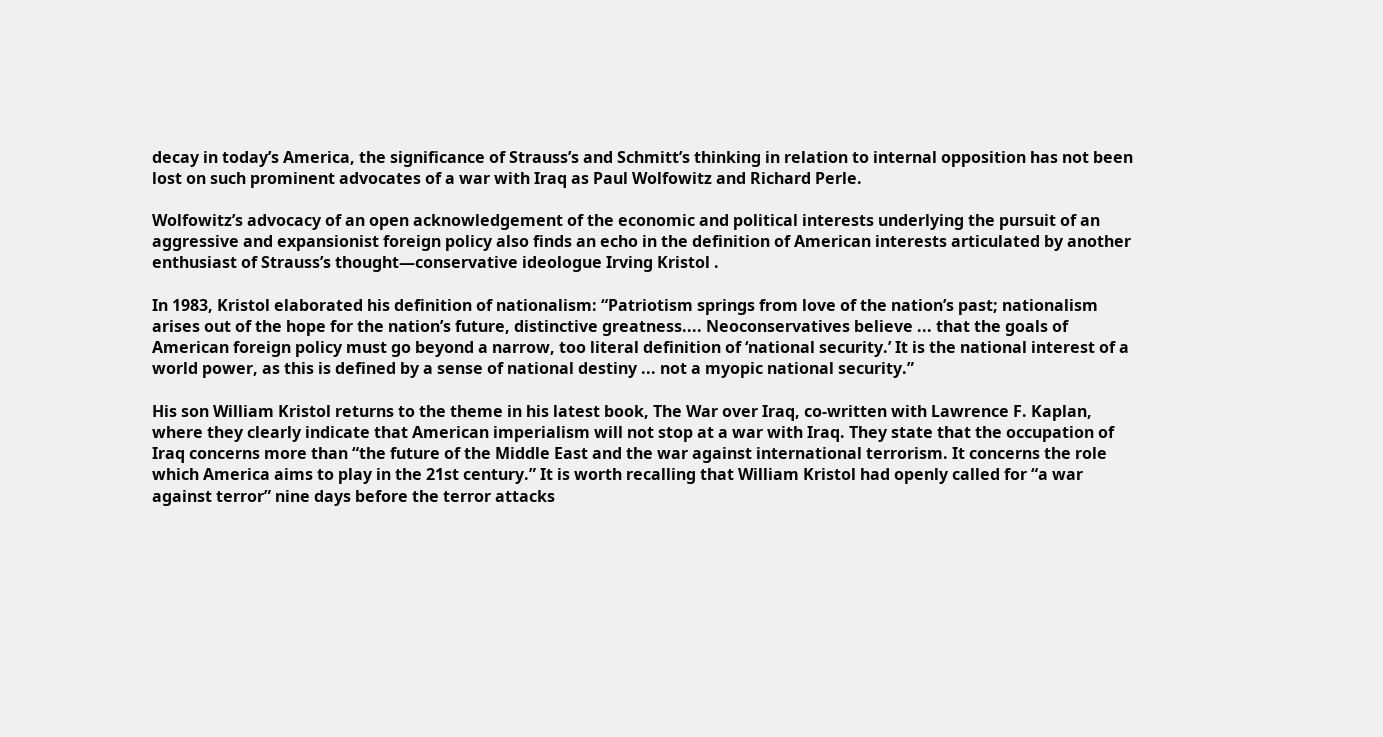decay in today’s America, the significance of Strauss’s and Schmitt’s thinking in relation to internal opposition has not been lost on such prominent advocates of a war with Iraq as Paul Wolfowitz and Richard Perle.

Wolfowitz’s advocacy of an open acknowledgement of the economic and political interests underlying the pursuit of an aggressive and expansionist foreign policy also finds an echo in the definition of American interests articulated by another enthusiast of Strauss’s thought—conservative ideologue Irving Kristol .

In 1983, Kristol elaborated his definition of nationalism: “Patriotism springs from love of the nation’s past; nationalism arises out of the hope for the nation’s future, distinctive greatness.... Neoconservatives believe ... that the goals of American foreign policy must go beyond a narrow, too literal definition of ‘national security.’ It is the national interest of a world power, as this is defined by a sense of national destiny ... not a myopic national security.”

His son William Kristol returns to the theme in his latest book, The War over Iraq, co-written with Lawrence F. Kaplan, where they clearly indicate that American imperialism will not stop at a war with Iraq. They state that the occupation of Iraq concerns more than “the future of the Middle East and the war against international terrorism. It concerns the role which America aims to play in the 21st century.” It is worth recalling that William Kristol had openly called for “a war against terror” nine days before the terror attacks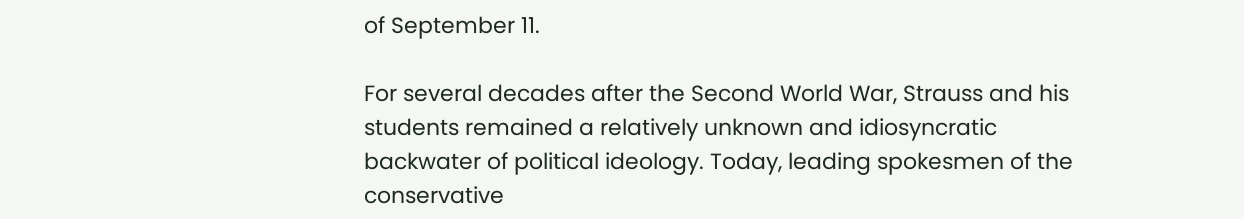of September 11.

For several decades after the Second World War, Strauss and his students remained a relatively unknown and idiosyncratic backwater of political ideology. Today, leading spokesmen of the conservative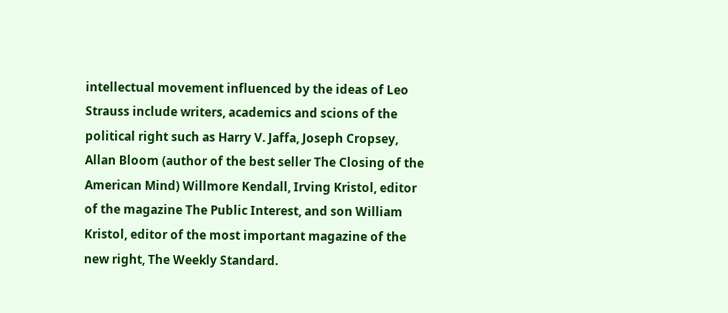intellectual movement influenced by the ideas of Leo Strauss include writers, academics and scions of the political right such as Harry V. Jaffa, Joseph Cropsey, Allan Bloom (author of the best seller The Closing of the American Mind) Willmore Kendall, Irving Kristol, editor of the magazine The Public Interest, and son William Kristol, editor of the most important magazine of the new right, The Weekly Standard.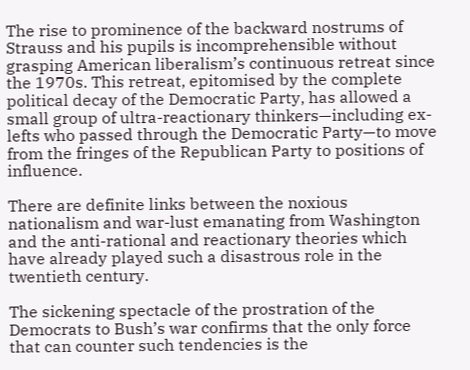The rise to prominence of the backward nostrums of Strauss and his pupils is incomprehensible without grasping American liberalism’s continuous retreat since the 1970s. This retreat, epitomised by the complete political decay of the Democratic Party, has allowed a small group of ultra-reactionary thinkers—including ex-lefts who passed through the Democratic Party—to move from the fringes of the Republican Party to positions of influence.

There are definite links between the noxious nationalism and war-lust emanating from Washington and the anti-rational and reactionary theories which have already played such a disastrous role in the twentieth century.

The sickening spectacle of the prostration of the Democrats to Bush’s war confirms that the only force that can counter such tendencies is the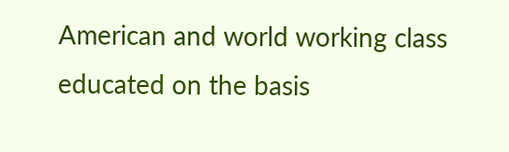American and world working class educated on the basis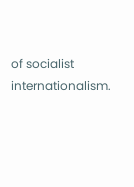of socialist internationalism.